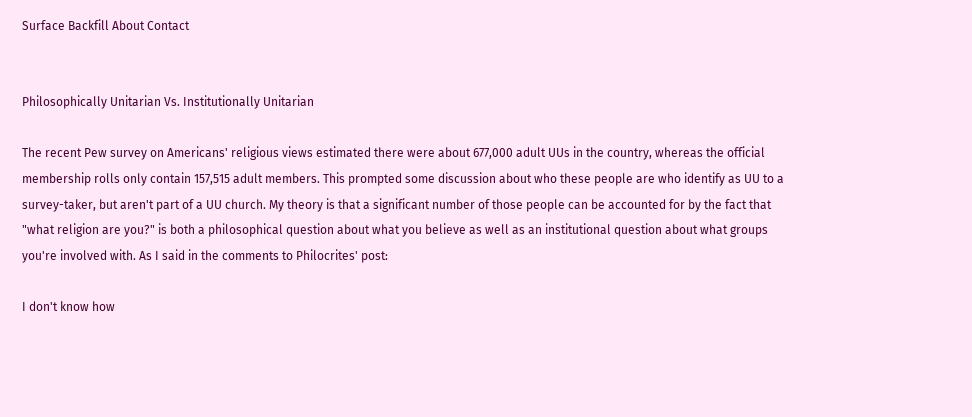Surface Backfill About Contact


Philosophically Unitarian Vs. Institutionally Unitarian

The recent Pew survey on Americans' religious views estimated there were about 677,000 adult UUs in the country, whereas the official membership rolls only contain 157,515 adult members. This prompted some discussion about who these people are who identify as UU to a survey-taker, but aren't part of a UU church. My theory is that a significant number of those people can be accounted for by the fact that "what religion are you?" is both a philosophical question about what you believe as well as an institutional question about what groups you're involved with. As I said in the comments to Philocrites' post:

I don't know how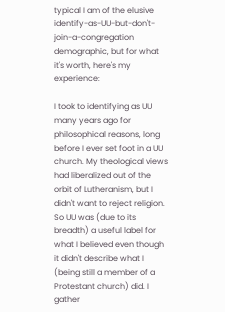typical I am of the elusive identify-as-UU-but-don't-join-a-congregation demographic, but for what it's worth, here's my experience:

I took to identifying as UU many years ago for philosophical reasons, long before I ever set foot in a UU church. My theological views had liberalized out of the orbit of Lutheranism, but I didn't want to reject religion. So UU was (due to its breadth) a useful label for what I believed even though it didn't describe what I (being still a member of a Protestant church) did. I gather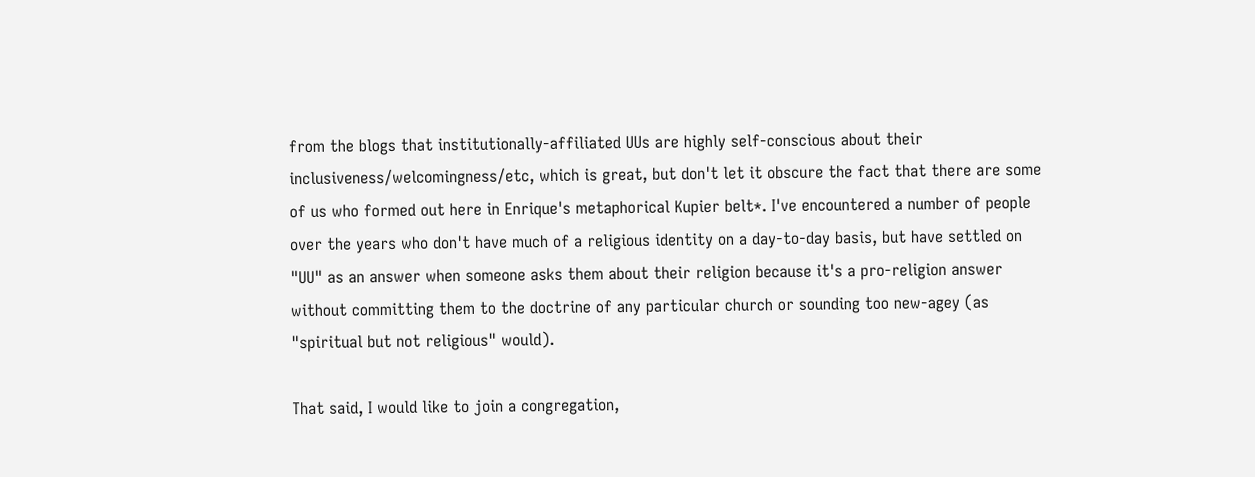from the blogs that institutionally-affiliated UUs are highly self-conscious about their inclusiveness/welcomingness/etc, which is great, but don't let it obscure the fact that there are some of us who formed out here in Enrique's metaphorical Kupier belt*. I've encountered a number of people over the years who don't have much of a religious identity on a day-to-day basis, but have settled on "UU" as an answer when someone asks them about their religion because it's a pro-religion answer without committing them to the doctrine of any particular church or sounding too new-agey (as "spiritual but not religious" would).

That said, I would like to join a congregation,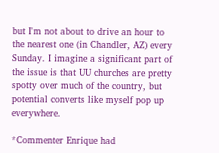but I'm not about to drive an hour to the nearest one (in Chandler, AZ) every Sunday. I imagine a significant part of the issue is that UU churches are pretty spotty over much of the country, but potential converts like myself pop up everywhere.

*Commenter Enrique had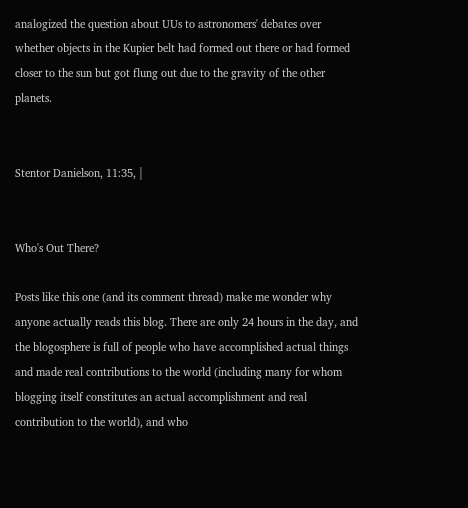analogized the question about UUs to astronomers' debates over whether objects in the Kupier belt had formed out there or had formed closer to the sun but got flung out due to the gravity of the other planets.


Stentor Danielson, 11:35, |


Who's Out There?

Posts like this one (and its comment thread) make me wonder why anyone actually reads this blog. There are only 24 hours in the day, and the blogosphere is full of people who have accomplished actual things and made real contributions to the world (including many for whom blogging itself constitutes an actual accomplishment and real contribution to the world), and who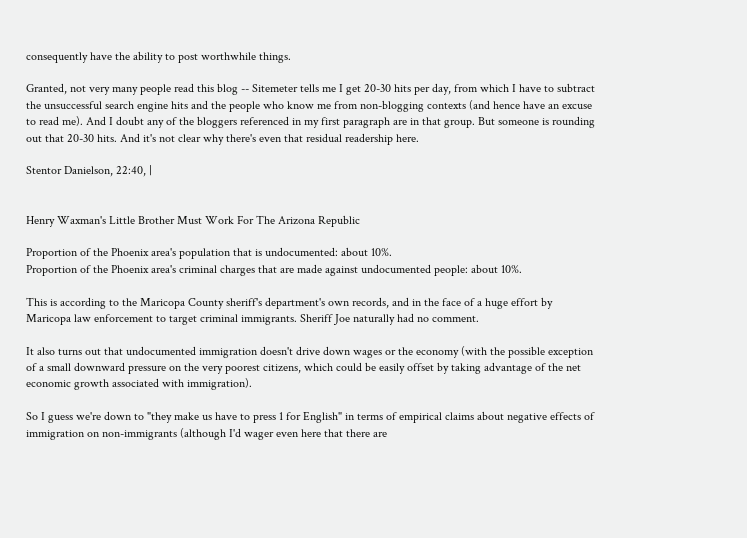consequently have the ability to post worthwhile things.

Granted, not very many people read this blog -- Sitemeter tells me I get 20-30 hits per day, from which I have to subtract the unsuccessful search engine hits and the people who know me from non-blogging contexts (and hence have an excuse to read me). And I doubt any of the bloggers referenced in my first paragraph are in that group. But someone is rounding out that 20-30 hits. And it's not clear why there's even that residual readership here.

Stentor Danielson, 22:40, |


Henry Waxman's Little Brother Must Work For The Arizona Republic

Proportion of the Phoenix area's population that is undocumented: about 10%.
Proportion of the Phoenix area's criminal charges that are made against undocumented people: about 10%.

This is according to the Maricopa County sheriff's department's own records, and in the face of a huge effort by Maricopa law enforcement to target criminal immigrants. Sheriff Joe naturally had no comment.

It also turns out that undocumented immigration doesn't drive down wages or the economy (with the possible exception of a small downward pressure on the very poorest citizens, which could be easily offset by taking advantage of the net economic growth associated with immigration).

So I guess we're down to "they make us have to press 1 for English" in terms of empirical claims about negative effects of immigration on non-immigrants (although I'd wager even here that there are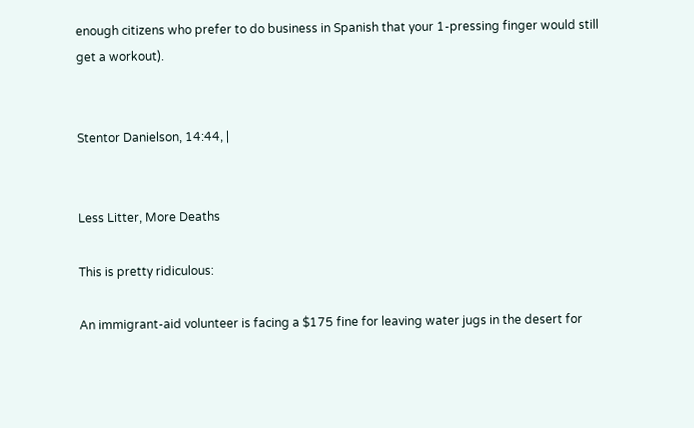enough citizens who prefer to do business in Spanish that your 1-pressing finger would still get a workout).


Stentor Danielson, 14:44, |


Less Litter, More Deaths

This is pretty ridiculous:

An immigrant-aid volunteer is facing a $175 fine for leaving water jugs in the desert for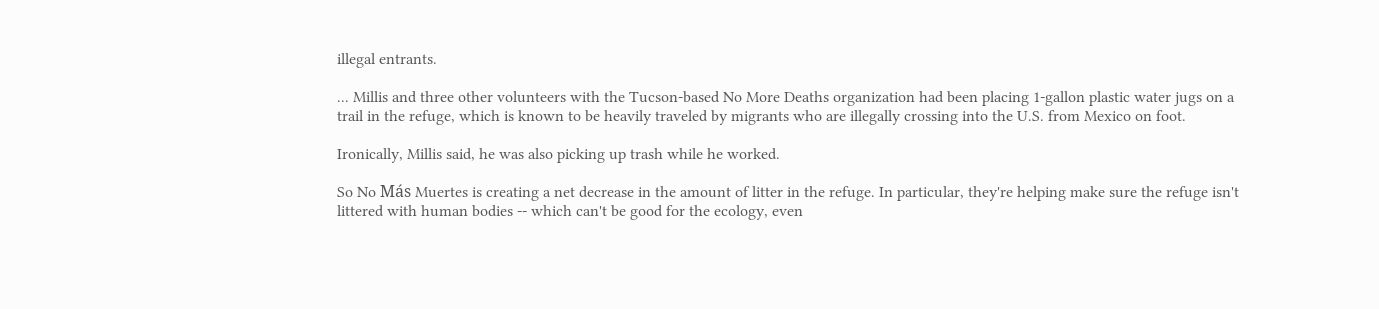illegal entrants.

... Millis and three other volunteers with the Tucson-based No More Deaths organization had been placing 1-gallon plastic water jugs on a trail in the refuge, which is known to be heavily traveled by migrants who are illegally crossing into the U.S. from Mexico on foot.

Ironically, Millis said, he was also picking up trash while he worked.

So No Más Muertes is creating a net decrease in the amount of litter in the refuge. In particular, they're helping make sure the refuge isn't littered with human bodies -- which can't be good for the ecology, even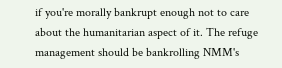if you're morally bankrupt enough not to care about the humanitarian aspect of it. The refuge management should be bankrolling NMM's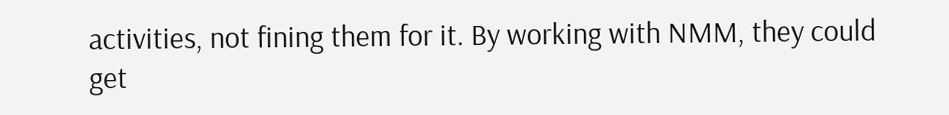activities, not fining them for it. By working with NMM, they could get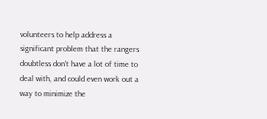volunteers to help address a significant problem that the rangers doubtless don't have a lot of time to deal with, and could even work out a way to minimize the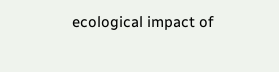ecological impact of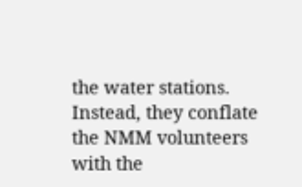the water stations. Instead, they conflate the NMM volunteers with the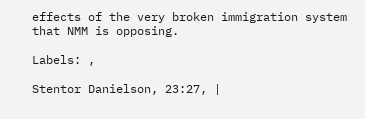effects of the very broken immigration system that NMM is opposing.

Labels: ,

Stentor Danielson, 23:27, |